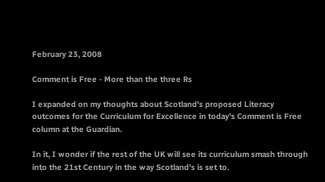February 23, 2008

Comment is Free - More than the three Rs

I expanded on my thoughts about Scotland's proposed Literacy outcomes for the Curriculum for Excellence in today's Comment is Free column at the Guardian.

In it, I wonder if the rest of the UK will see its curriculum smash through into the 21st Century in the way Scotland's is set to.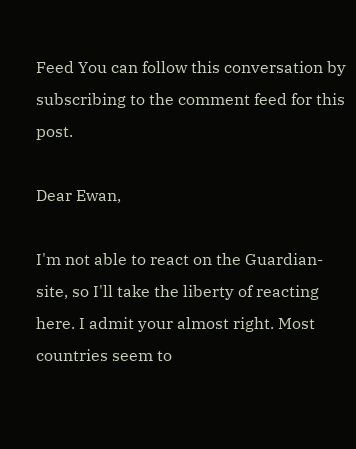Feed You can follow this conversation by subscribing to the comment feed for this post.

Dear Ewan,

I'm not able to react on the Guardian-site, so I'll take the liberty of reacting here. I admit your almost right. Most countries seem to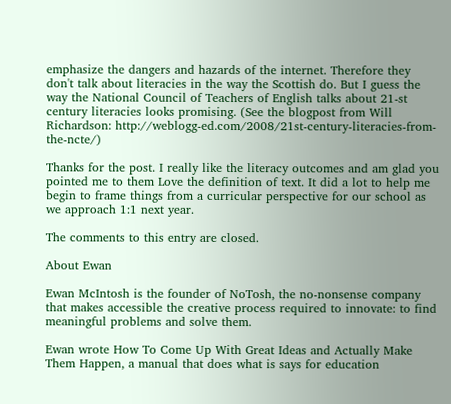emphasize the dangers and hazards of the internet. Therefore they don't talk about literacies in the way the Scottish do. But I guess the way the National Council of Teachers of English talks about 21-st century literacies looks promising. (See the blogpost from Will Richardson: http://weblogg-ed.com/2008/21st-century-literacies-from-the-ncte/)

Thanks for the post. I really like the literacy outcomes and am glad you pointed me to them Love the definition of text. It did a lot to help me begin to frame things from a curricular perspective for our school as we approach 1:1 next year.

The comments to this entry are closed.

About Ewan

Ewan McIntosh is the founder of NoTosh, the no-nonsense company that makes accessible the creative process required to innovate: to find meaningful problems and solve them.

Ewan wrote How To Come Up With Great Ideas and Actually Make Them Happen, a manual that does what is says for education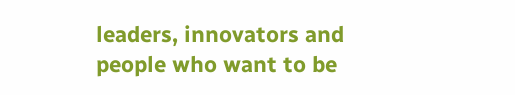leaders, innovators and people who want to be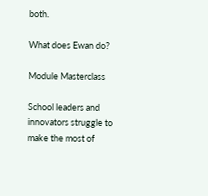both.

What does Ewan do?

Module Masterclass

School leaders and innovators struggle to make the most of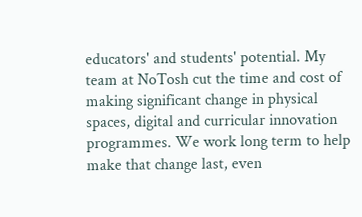educators' and students' potential. My team at NoTosh cut the time and cost of making significant change in physical spaces, digital and curricular innovation programmes. We work long term to help make that change last, even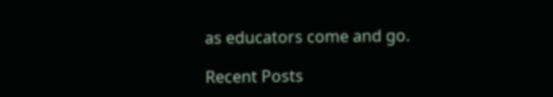as educators come and go.

Recent Posts